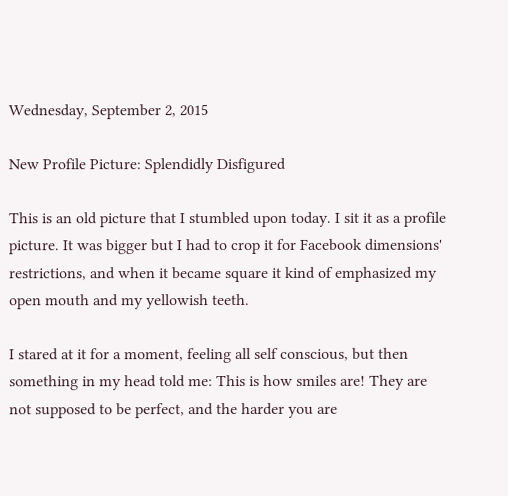Wednesday, September 2, 2015

New Profile Picture: Splendidly Disfigured

This is an old picture that I stumbled upon today. I sit it as a profile picture. It was bigger but I had to crop it for Facebook dimensions' restrictions, and when it became square it kind of emphasized my open mouth and my yellowish teeth.

I stared at it for a moment, feeling all self conscious, but then something in my head told me: This is how smiles are! They are not supposed to be perfect, and the harder you are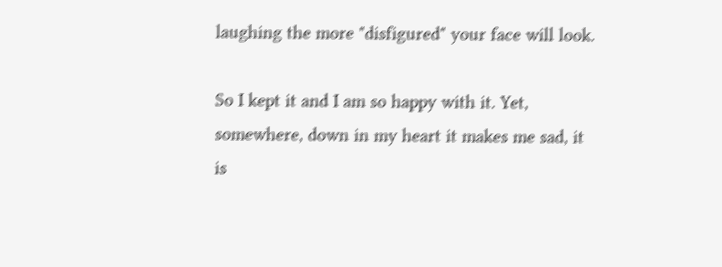laughing the more "disfigured" your face will look.

So I kept it and I am so happy with it. Yet, somewhere, down in my heart it makes me sad, it is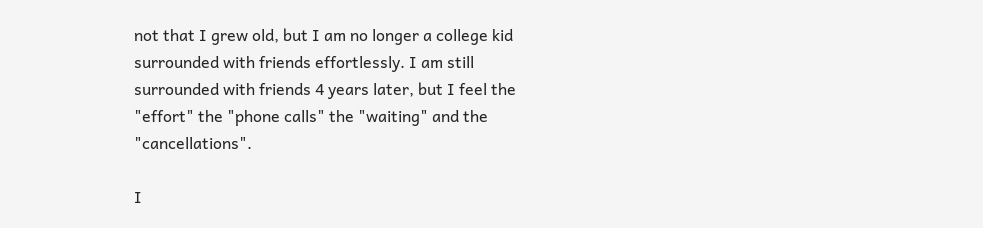not that I grew old, but I am no longer a college kid surrounded with friends effortlessly. I am still surrounded with friends 4 years later, but I feel the "effort" the "phone calls" the "waiting" and the "cancellations".

I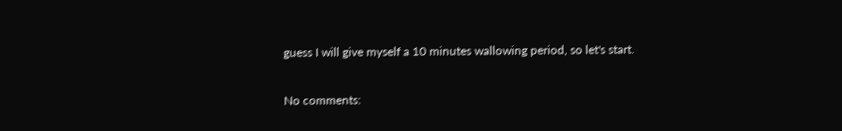guess I will give myself a 10 minutes wallowing period, so let's start.

No comments: